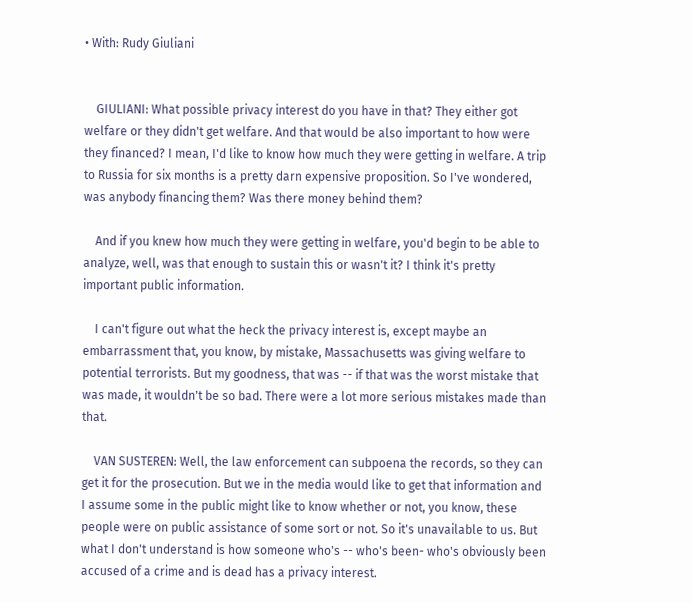• With: Rudy Giuliani


    GIULIANI: What possible privacy interest do you have in that? They either got welfare or they didn't get welfare. And that would be also important to how were they financed? I mean, I'd like to know how much they were getting in welfare. A trip to Russia for six months is a pretty darn expensive proposition. So I've wondered, was anybody financing them? Was there money behind them?

    And if you knew how much they were getting in welfare, you'd begin to be able to analyze, well, was that enough to sustain this or wasn't it? I think it's pretty important public information.

    I can't figure out what the heck the privacy interest is, except maybe an embarrassment that, you know, by mistake, Massachusetts was giving welfare to potential terrorists. But my goodness, that was -- if that was the worst mistake that was made, it wouldn't be so bad. There were a lot more serious mistakes made than that.

    VAN SUSTEREN: Well, the law enforcement can subpoena the records, so they can get it for the prosecution. But we in the media would like to get that information and I assume some in the public might like to know whether or not, you know, these people were on public assistance of some sort or not. So it's unavailable to us. But what I don't understand is how someone who's -- who's been- who's obviously been accused of a crime and is dead has a privacy interest.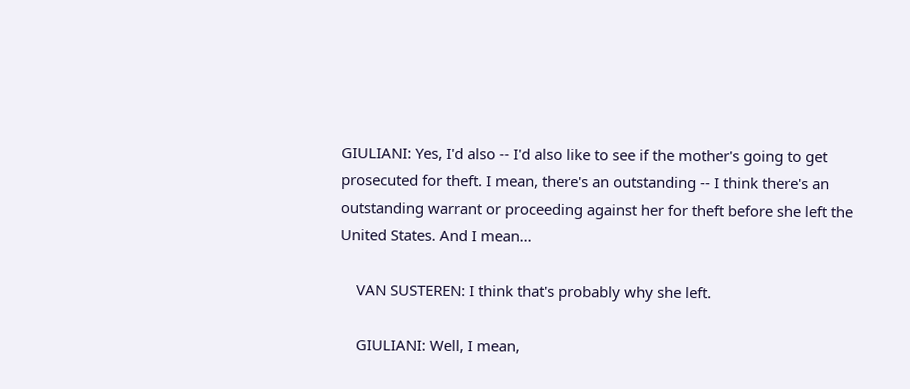GIULIANI: Yes, I'd also -- I'd also like to see if the mother's going to get prosecuted for theft. I mean, there's an outstanding -- I think there's an outstanding warrant or proceeding against her for theft before she left the United States. And I mean...

    VAN SUSTEREN: I think that's probably why she left.

    GIULIANI: Well, I mean,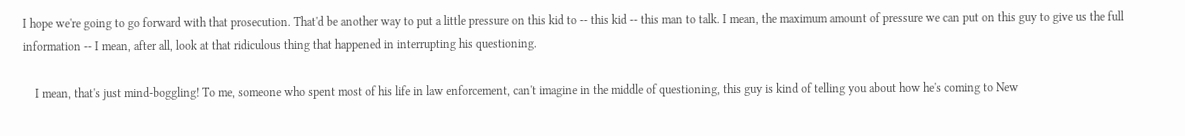I hope we're going to go forward with that prosecution. That'd be another way to put a little pressure on this kid to -- this kid -- this man to talk. I mean, the maximum amount of pressure we can put on this guy to give us the full information -- I mean, after all, look at that ridiculous thing that happened in interrupting his questioning.

    I mean, that's just mind-boggling! To me, someone who spent most of his life in law enforcement, can't imagine in the middle of questioning, this guy is kind of telling you about how he's coming to New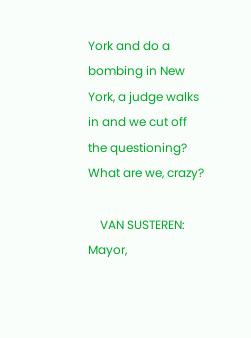York and do a bombing in New York, a judge walks in and we cut off the questioning? What are we, crazy?

    VAN SUSTEREN: Mayor,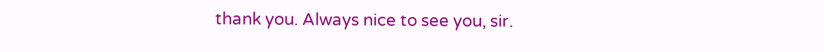thank you. Always nice to see you, sir.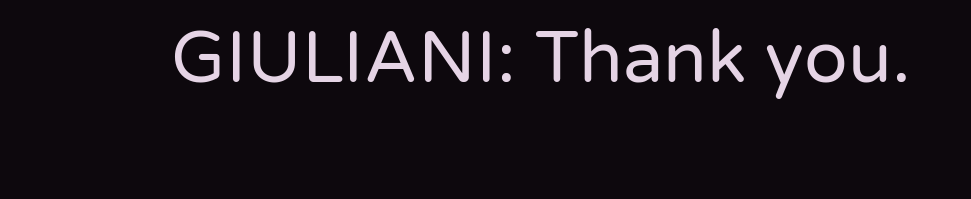GIULIANI: Thank you.